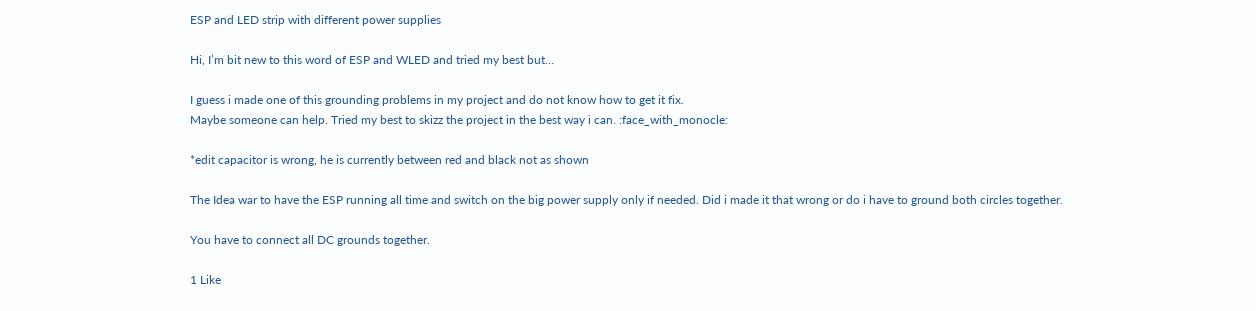ESP and LED strip with different power supplies

Hi, I’m bit new to this word of ESP and WLED and tried my best but…

I guess i made one of this grounding problems in my project and do not know how to get it fix.
Maybe someone can help. Tried my best to skizz the project in the best way i can. :face_with_monocle:

*edit capacitor is wrong, he is currently between red and black not as shown

The Idea war to have the ESP running all time and switch on the big power supply only if needed. Did i made it that wrong or do i have to ground both circles together.

You have to connect all DC grounds together.

1 Like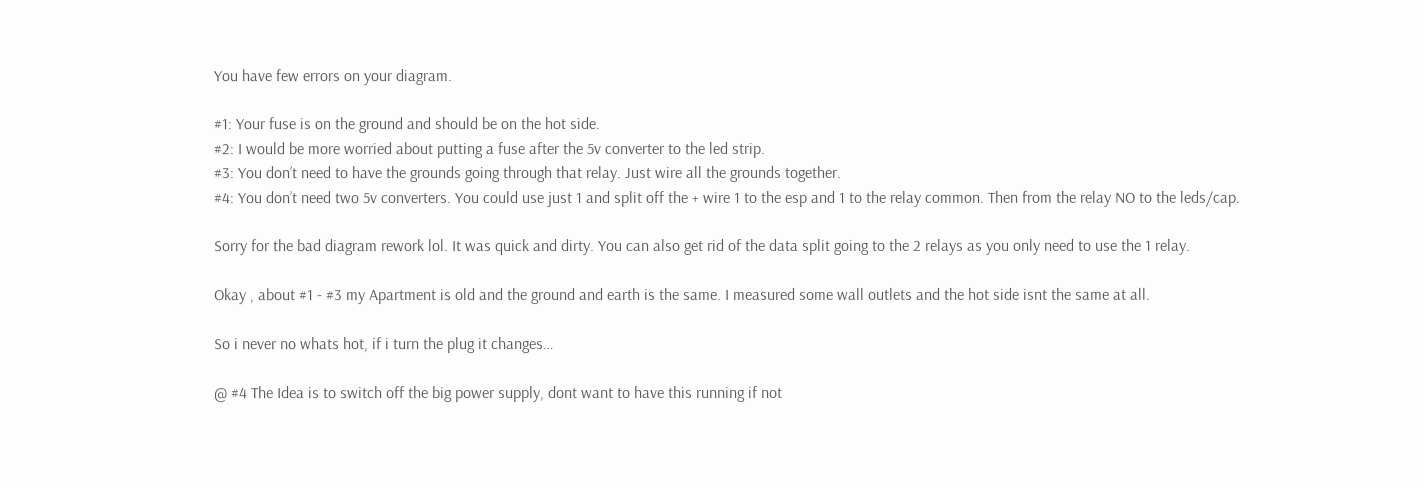You have few errors on your diagram.

#1: Your fuse is on the ground and should be on the hot side.
#2: I would be more worried about putting a fuse after the 5v converter to the led strip.
#3: You don’t need to have the grounds going through that relay. Just wire all the grounds together.
#4: You don’t need two 5v converters. You could use just 1 and split off the + wire 1 to the esp and 1 to the relay common. Then from the relay NO to the leds/cap.

Sorry for the bad diagram rework lol. It was quick and dirty. You can also get rid of the data split going to the 2 relays as you only need to use the 1 relay.

Okay , about #1 - #3 my Apartment is old and the ground and earth is the same. I measured some wall outlets and the hot side isnt the same at all.

So i never no whats hot, if i turn the plug it changes…

@ #4 The Idea is to switch off the big power supply, dont want to have this running if not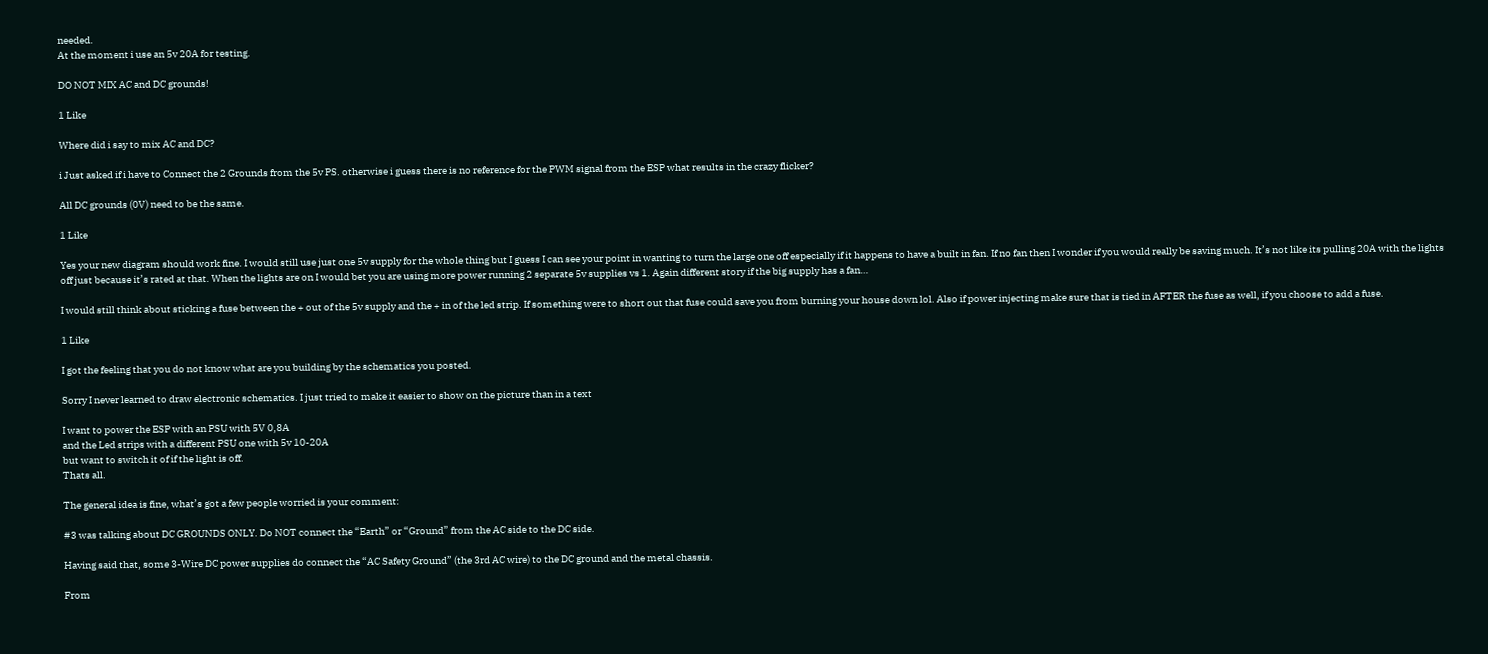needed.
At the moment i use an 5v 20A for testing.

DO NOT MIX AC and DC grounds!

1 Like

Where did i say to mix AC and DC?

i Just asked if i have to Connect the 2 Grounds from the 5v PS. otherwise i guess there is no reference for the PWM signal from the ESP what results in the crazy flicker?

All DC grounds (0V) need to be the same.

1 Like

Yes your new diagram should work fine. I would still use just one 5v supply for the whole thing but I guess I can see your point in wanting to turn the large one off especially if it happens to have a built in fan. If no fan then I wonder if you would really be saving much. It’s not like its pulling 20A with the lights off just because it’s rated at that. When the lights are on I would bet you are using more power running 2 separate 5v supplies vs 1. Again different story if the big supply has a fan…

I would still think about sticking a fuse between the + out of the 5v supply and the + in of the led strip. If something were to short out that fuse could save you from burning your house down lol. Also if power injecting make sure that is tied in AFTER the fuse as well, if you choose to add a fuse.

1 Like

I got the feeling that you do not know what are you building by the schematics you posted.

Sorry I never learned to draw electronic schematics. I just tried to make it easier to show on the picture than in a text

I want to power the ESP with an PSU with 5V 0,8A
and the Led strips with a different PSU one with 5v 10-20A
but want to switch it of if the light is off.
Thats all.

The general idea is fine, what’s got a few people worried is your comment:

#3 was talking about DC GROUNDS ONLY. Do NOT connect the “Earth” or “Ground” from the AC side to the DC side.

Having said that, some 3-Wire DC power supplies do connect the “AC Safety Ground” (the 3rd AC wire) to the DC ground and the metal chassis.

From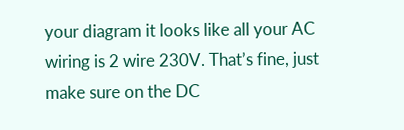your diagram it looks like all your AC wiring is 2 wire 230V. That’s fine, just make sure on the DC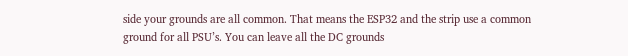side your grounds are all common. That means the ESP32 and the strip use a common ground for all PSU’s. You can leave all the DC grounds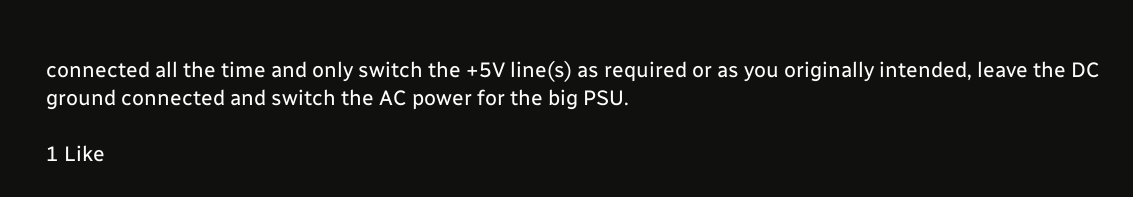connected all the time and only switch the +5V line(s) as required or as you originally intended, leave the DC ground connected and switch the AC power for the big PSU.

1 Like